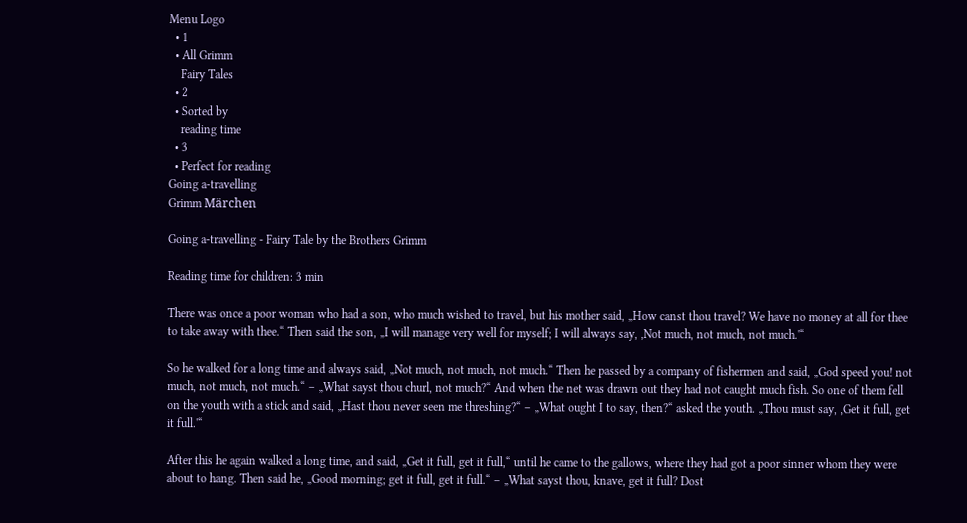Menu Logo
  • 1
  • All Grimm
    Fairy Tales
  • 2
  • Sorted by
    reading time
  • 3
  • Perfect for reading
Going a-travelling
Grimm Märchen

Going a-travelling - Fairy Tale by the Brothers Grimm

Reading time for children: 3 min

There was once a poor woman who had a son, who much wished to travel, but his mother said, „How canst thou travel? We have no money at all for thee to take away with thee.“ Then said the son, „I will manage very well for myself; I will always say, ‚Not much, not much, not much.'“

So he walked for a long time and always said, „Not much, not much, not much.“ Then he passed by a company of fishermen and said, „God speed you! not much, not much, not much.“ – „What sayst thou churl, not much?“ And when the net was drawn out they had not caught much fish. So one of them fell on the youth with a stick and said, „Hast thou never seen me threshing?“ – „What ought I to say, then?“ asked the youth. „Thou must say, ‚Get it full, get it full.'“

After this he again walked a long time, and said, „Get it full, get it full,“ until he came to the gallows, where they had got a poor sinner whom they were about to hang. Then said he, „Good morning; get it full, get it full.“ – „What sayst thou, knave, get it full? Dost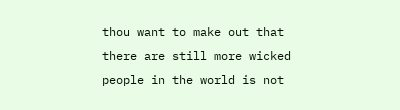thou want to make out that there are still more wicked people in the world is not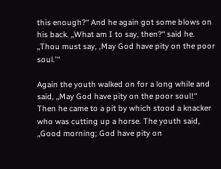this enough?“ And he again got some blows on his back. „What am I to say, then?“ said he. „Thou must say, ‚May God have pity on the poor soul.'“

Again the youth walked on for a long while and said, „May God have pity on the poor soul!“ Then he came to a pit by which stood a knacker who was cutting up a horse. The youth said, „Good morning; God have pity on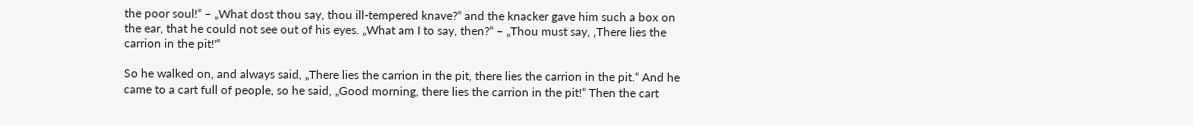the poor soul!“ – „What dost thou say, thou ill-tempered knave?“ and the knacker gave him such a box on the ear, that he could not see out of his eyes. „What am I to say, then?“ – „Thou must say, ‚There lies the carrion in the pit!'“

So he walked on, and always said, „There lies the carrion in the pit, there lies the carrion in the pit.“ And he came to a cart full of people, so he said, „Good morning, there lies the carrion in the pit!“ Then the cart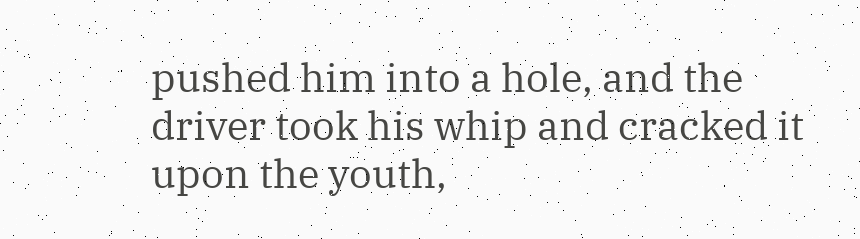pushed him into a hole, and the driver took his whip and cracked it upon the youth,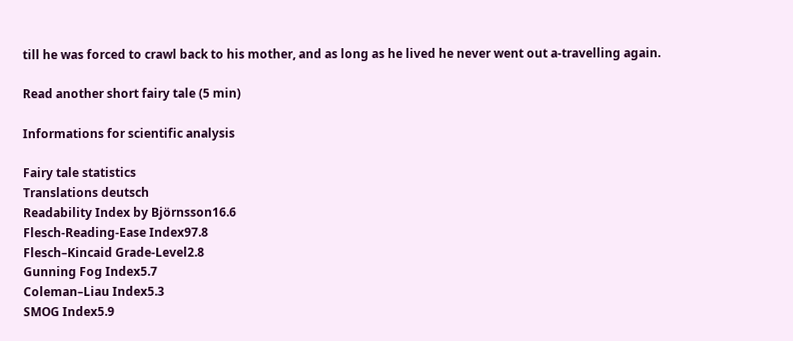till he was forced to crawl back to his mother, and as long as he lived he never went out a-travelling again.

Read another short fairy tale (5 min)

Informations for scientific analysis

Fairy tale statistics
Translations deutsch
Readability Index by Björnsson16.6
Flesch-Reading-Ease Index97.8
Flesch–Kincaid Grade-Level2.8
Gunning Fog Index5.7
Coleman–Liau Index5.3
SMOG Index5.9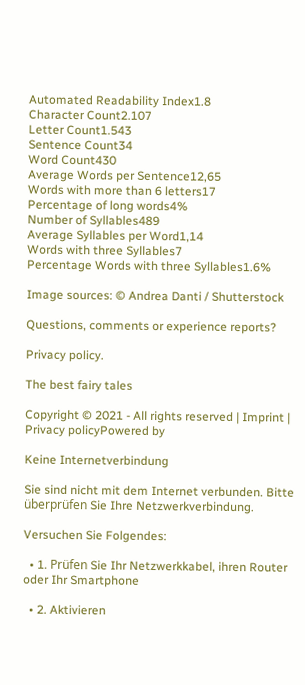Automated Readability Index1.8
Character Count2.107
Letter Count1.543
Sentence Count34
Word Count430
Average Words per Sentence12,65
Words with more than 6 letters17
Percentage of long words4%
Number of Syllables489
Average Syllables per Word1,14
Words with three Syllables7
Percentage Words with three Syllables1.6%

Image sources: © Andrea Danti / Shutterstock

Questions, comments or experience reports?

Privacy policy.

The best fairy tales

Copyright © 2021 - All rights reserved | Imprint | Privacy policyPowered by

Keine Internetverbindung

Sie sind nicht mit dem Internet verbunden. Bitte überprüfen Sie Ihre Netzwerkverbindung.

Versuchen Sie Folgendes:

  • 1. Prüfen Sie Ihr Netzwerkkabel, ihren Router oder Ihr Smartphone

  • 2. Aktivieren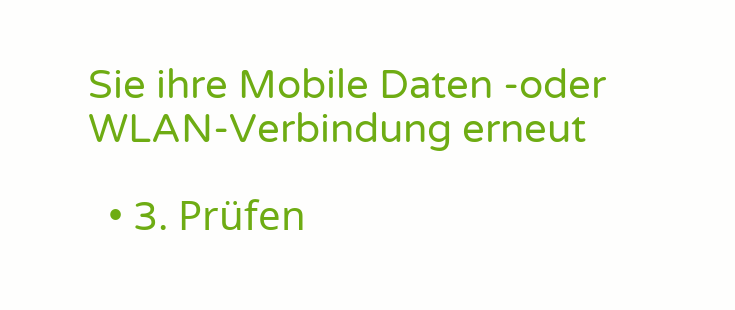Sie ihre Mobile Daten -oder WLAN-Verbindung erneut

  • 3. Prüfen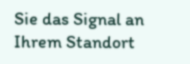Sie das Signal an Ihrem Standort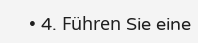• 4. Führen Sie eine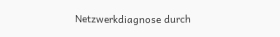Netzwerkdiagnose durch